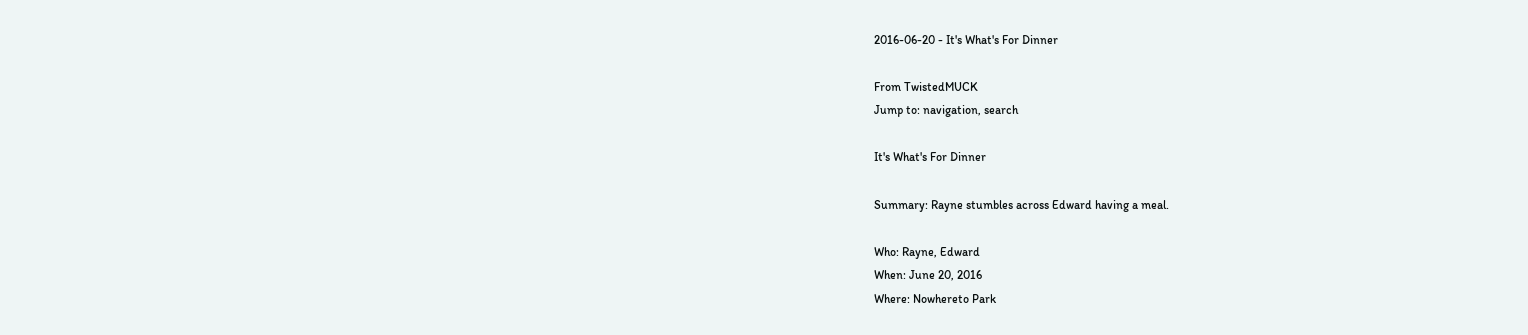2016-06-20 - It's What's For Dinner

From TwistedMUCK
Jump to: navigation, search

It's What's For Dinner

Summary: Rayne stumbles across Edward having a meal.

Who: Rayne, Edward
When: June 20, 2016
Where: Nowhereto Park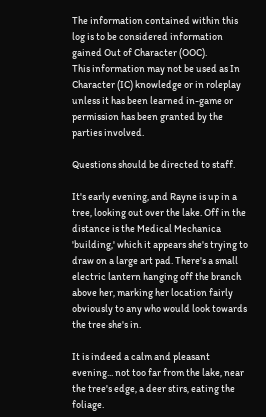The information contained within this log is to be considered information gained Out of Character (OOC).
This information may not be used as In Character (IC) knowledge or in roleplay unless it has been learned in-game or permission has been granted by the parties involved.

Questions should be directed to staff.

It's early evening, and Rayne is up in a tree, looking out over the lake. Off in the distance is the Medical Mechanica 'building,' which it appears she's trying to draw on a large art pad. There's a small electric lantern hanging off the branch above her, marking her location fairly obviously to any who would look towards the tree she's in.

It is indeed a calm and pleasant evening... not too far from the lake, near the tree's edge, a deer stirs, eating the foliage.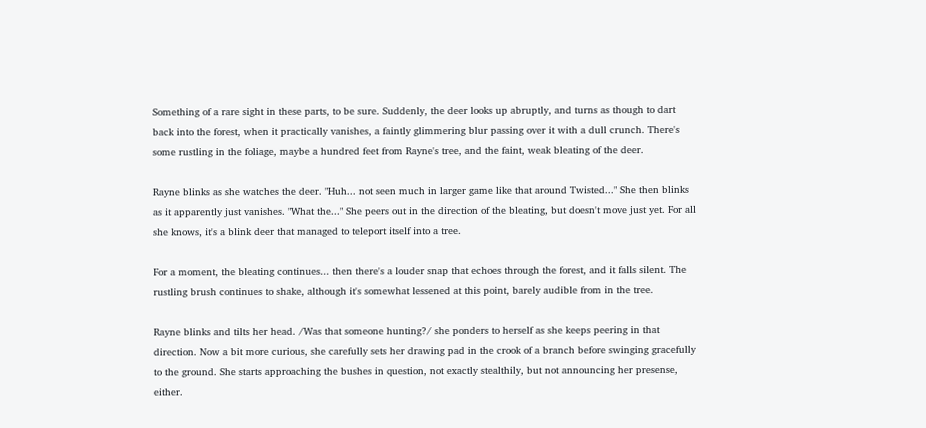Something of a rare sight in these parts, to be sure. Suddenly, the deer looks up abruptly, and turns as though to dart back into the forest, when it practically vanishes, a faintly glimmering blur passing over it with a dull crunch. There's some rustling in the foliage, maybe a hundred feet from Rayne's tree, and the faint, weak bleating of the deer.

Rayne blinks as she watches the deer. "Huh... not seen much in larger game like that around Twisted..." She then blinks as it apparently just vanishes. "What the..." She peers out in the direction of the bleating, but doesn't move just yet. For all she knows, it's a blink deer that managed to teleport itself into a tree.

For a moment, the bleating continues... then there's a louder snap that echoes through the forest, and it falls silent. The rustling brush continues to shake, although it's somewhat lessened at this point, barely audible from in the tree.

Rayne blinks and tilts her head. /Was that someone hunting?/ she ponders to herself as she keeps peering in that direction. Now a bit more curious, she carefully sets her drawing pad in the crook of a branch before swinging gracefully to the ground. She starts approaching the bushes in question, not exactly stealthily, but not announcing her presense, either.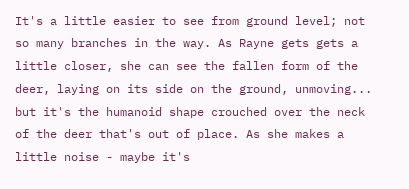It's a little easier to see from ground level; not so many branches in the way. As Rayne gets gets a little closer, she can see the fallen form of the deer, laying on its side on the ground, unmoving... but it's the humanoid shape crouched over the neck of the deer that's out of place. As she makes a little noise - maybe it's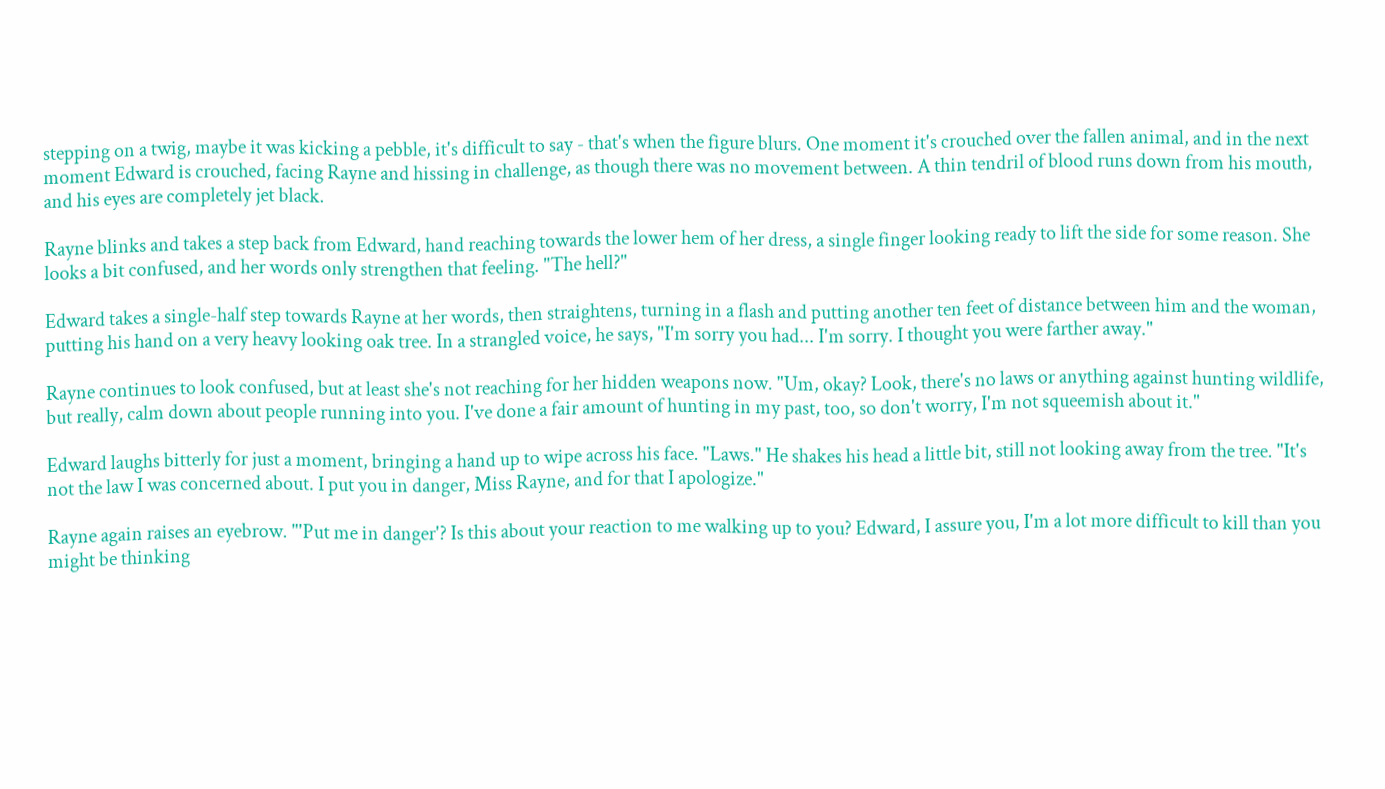stepping on a twig, maybe it was kicking a pebble, it's difficult to say - that's when the figure blurs. One moment it's crouched over the fallen animal, and in the next moment Edward is crouched, facing Rayne and hissing in challenge, as though there was no movement between. A thin tendril of blood runs down from his mouth, and his eyes are completely jet black.

Rayne blinks and takes a step back from Edward, hand reaching towards the lower hem of her dress, a single finger looking ready to lift the side for some reason. She looks a bit confused, and her words only strengthen that feeling. "The hell?"

Edward takes a single-half step towards Rayne at her words, then straightens, turning in a flash and putting another ten feet of distance between him and the woman, putting his hand on a very heavy looking oak tree. In a strangled voice, he says, "I'm sorry you had... I'm sorry. I thought you were farther away."

Rayne continues to look confused, but at least she's not reaching for her hidden weapons now. "Um, okay? Look, there's no laws or anything against hunting wildlife, but really, calm down about people running into you. I've done a fair amount of hunting in my past, too, so don't worry, I'm not squeemish about it."

Edward laughs bitterly for just a moment, bringing a hand up to wipe across his face. "Laws." He shakes his head a little bit, still not looking away from the tree. "It's not the law I was concerned about. I put you in danger, Miss Rayne, and for that I apologize."

Rayne again raises an eyebrow. "'Put me in danger'? Is this about your reaction to me walking up to you? Edward, I assure you, I'm a lot more difficult to kill than you might be thinking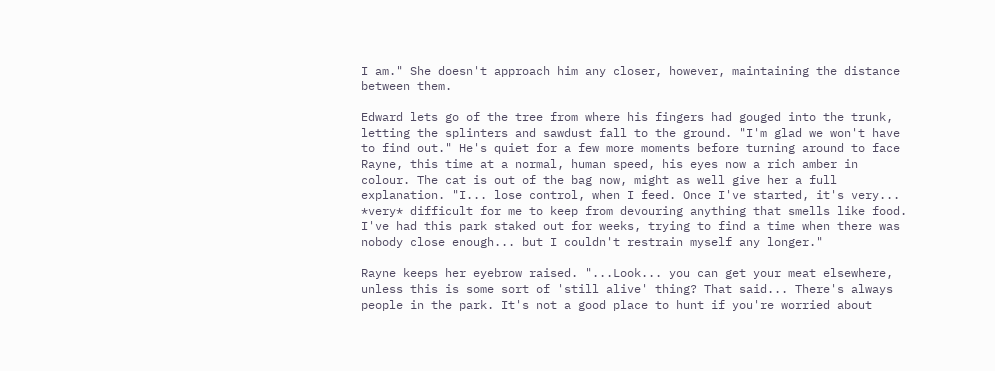I am." She doesn't approach him any closer, however, maintaining the distance between them.

Edward lets go of the tree from where his fingers had gouged into the trunk, letting the splinters and sawdust fall to the ground. "I'm glad we won't have to find out." He's quiet for a few more moments before turning around to face Rayne, this time at a normal, human speed, his eyes now a rich amber in colour. The cat is out of the bag now, might as well give her a full explanation. "I... lose control, when I feed. Once I've started, it's very... *very* difficult for me to keep from devouring anything that smells like food. I've had this park staked out for weeks, trying to find a time when there was nobody close enough... but I couldn't restrain myself any longer."

Rayne keeps her eyebrow raised. "...Look... you can get your meat elsewhere, unless this is some sort of 'still alive' thing? That said... There's always people in the park. It's not a good place to hunt if you're worried about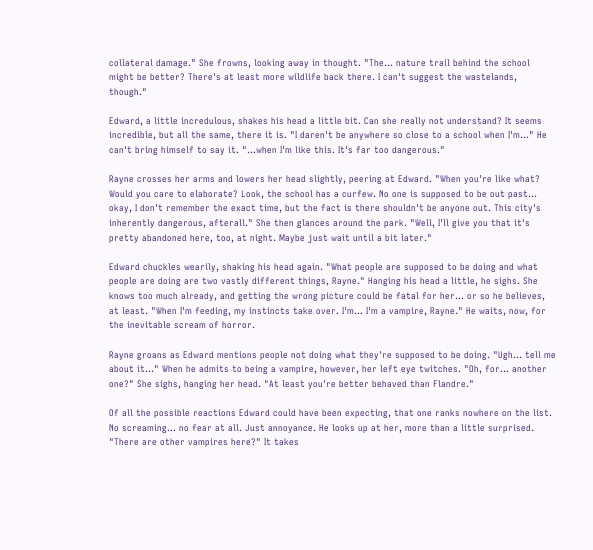collateral damage." She frowns, looking away in thought. "The... nature trail behind the school might be better? There's at least more wildlife back there. I can't suggest the wastelands, though."

Edward, a little incredulous, shakes his head a little bit. Can she really not understand? It seems incredible, but all the same, there it is. "I daren't be anywhere so close to a school when I'm..." He can't bring himself to say it. "...when I'm like this. It's far too dangerous."

Rayne crosses her arms and lowers her head slightly, peering at Edward. "When you're like what? Would you care to elaborate? Look, the school has a curfew. No one is supposed to be out past... okay, I don't remember the exact time, but the fact is there shouldn't be anyone out. This city's inherently dangerous, afterall." She then glances around the park. "Well, I'll give you that it's pretty abandoned here, too, at night. Maybe just wait until a bit later."

Edward chuckles wearily, shaking his head again. "What people are supposed to be doing and what people are doing are two vastly different things, Rayne." Hanging his head a little, he sighs. She knows too much already, and getting the wrong picture could be fatal for her... or so he believes, at least. "When I'm feeding, my instincts take over. I'm... I'm a vampire, Rayne." He waits, now, for the inevitable scream of horror.

Rayne groans as Edward mentions people not doing what they're supposed to be doing. "Ugh... tell me about it..." When he admits to being a vampire, however, her left eye twitches. "Oh, for... another one?" She sighs, hanging her head. "At least you're better behaved than Flandre."

Of all the possible reactions Edward could have been expecting, that one ranks nowhere on the list. No screaming... no fear at all. Just annoyance. He looks up at her, more than a little surprised. "There are other vampires here?" It takes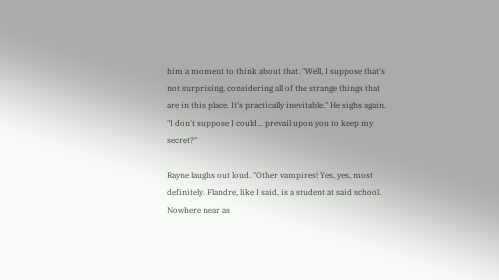him a moment to think about that. "Well, I suppose that's not surprising, considering all of the strange things that are in this place. It's practically inevitable." He sighs again. "I don't suppose I could... prevail upon you to keep my secret?"

Rayne laughs out loud. "Other vampires! Yes, yes, most definitely. Flandre, like I said, is a student at said school. Nowhere near as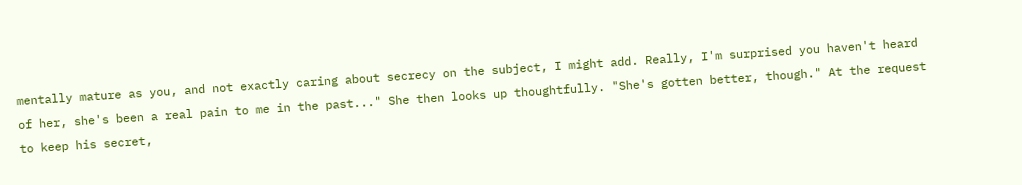mentally mature as you, and not exactly caring about secrecy on the subject, I might add. Really, I'm surprised you haven't heard of her, she's been a real pain to me in the past..." She then looks up thoughtfully. "She's gotten better, though." At the request to keep his secret,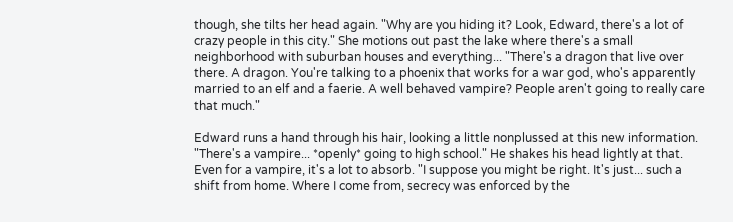though, she tilts her head again. "Why are you hiding it? Look, Edward, there's a lot of crazy people in this city." She motions out past the lake where there's a small neighborhood with suburban houses and everything... "There's a dragon that live over there. A dragon. You're talking to a phoenix that works for a war god, who's apparently married to an elf and a faerie. A well behaved vampire? People aren't going to really care that much."

Edward runs a hand through his hair, looking a little nonplussed at this new information. "There's a vampire... *openly* going to high school." He shakes his head lightly at that. Even for a vampire, it's a lot to absorb. "I suppose you might be right. It's just... such a shift from home. Where I come from, secrecy was enforced by the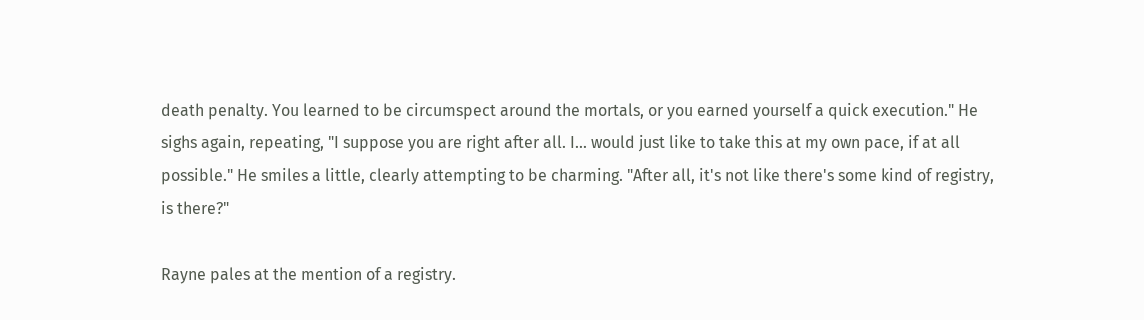death penalty. You learned to be circumspect around the mortals, or you earned yourself a quick execution." He sighs again, repeating, "I suppose you are right after all. I... would just like to take this at my own pace, if at all possible." He smiles a little, clearly attempting to be charming. "After all, it's not like there's some kind of registry, is there?"

Rayne pales at the mention of a registry.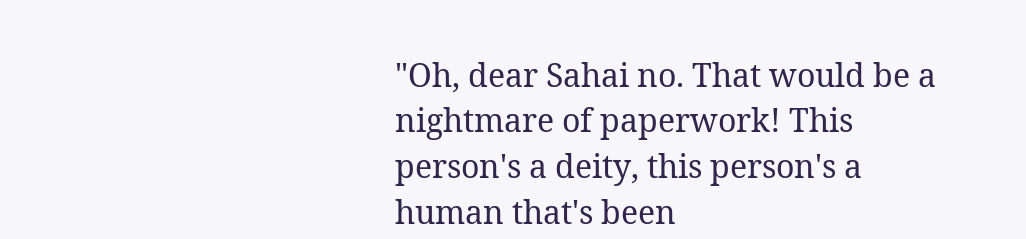"Oh, dear Sahai no. That would be a nightmare of paperwork! This person's a deity, this person's a human that's been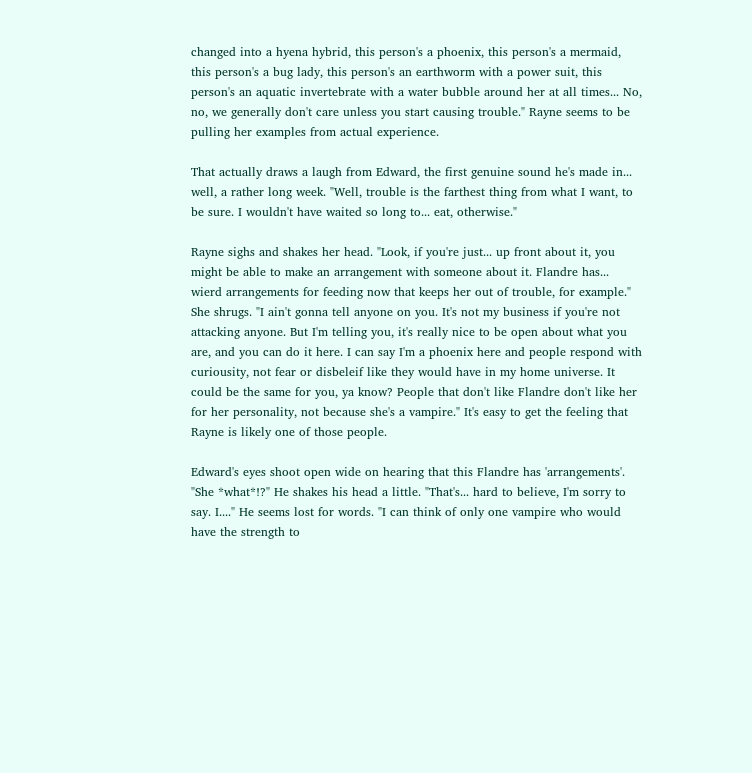changed into a hyena hybrid, this person's a phoenix, this person's a mermaid, this person's a bug lady, this person's an earthworm with a power suit, this person's an aquatic invertebrate with a water bubble around her at all times... No, no, we generally don't care unless you start causing trouble." Rayne seems to be pulling her examples from actual experience.

That actually draws a laugh from Edward, the first genuine sound he's made in... well, a rather long week. "Well, trouble is the farthest thing from what I want, to be sure. I wouldn't have waited so long to... eat, otherwise."

Rayne sighs and shakes her head. "Look, if you're just... up front about it, you might be able to make an arrangement with someone about it. Flandre has... wierd arrangements for feeding now that keeps her out of trouble, for example." She shrugs. "I ain't gonna tell anyone on you. It's not my business if you're not attacking anyone. But I'm telling you, it's really nice to be open about what you are, and you can do it here. I can say I'm a phoenix here and people respond with curiousity, not fear or disbeleif like they would have in my home universe. It could be the same for you, ya know? People that don't like Flandre don't like her for her personality, not because she's a vampire." It's easy to get the feeling that Rayne is likely one of those people.

Edward's eyes shoot open wide on hearing that this Flandre has 'arrangements'. "She *what*!?" He shakes his head a little. "That's... hard to believe, I'm sorry to say. I...." He seems lost for words. "I can think of only one vampire who would have the strength to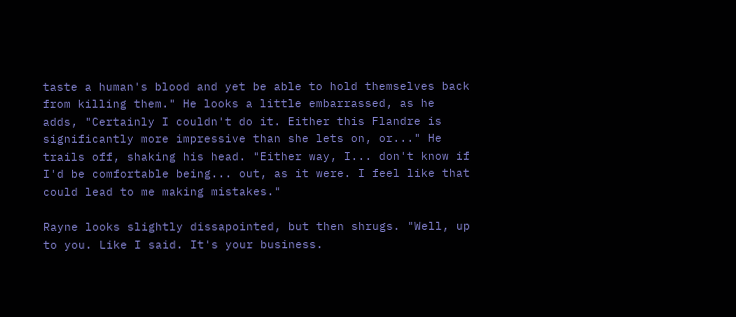taste a human's blood and yet be able to hold themselves back from killing them." He looks a little embarrassed, as he adds, "Certainly I couldn't do it. Either this Flandre is significantly more impressive than she lets on, or..." He trails off, shaking his head. "Either way, I... don't know if I'd be comfortable being... out, as it were. I feel like that could lead to me making mistakes."

Rayne looks slightly dissapointed, but then shrugs. "Well, up to you. Like I said. It's your business.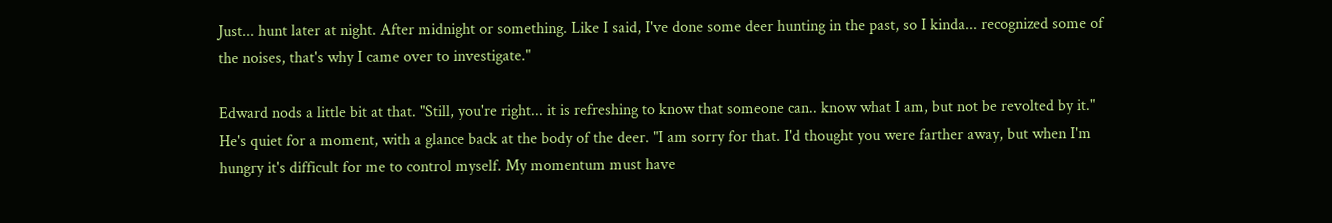Just... hunt later at night. After midnight or something. Like I said, I've done some deer hunting in the past, so I kinda... recognized some of the noises, that's why I came over to investigate."

Edward nods a little bit at that. "Still, you're right... it is refreshing to know that someone can.. know what I am, but not be revolted by it." He's quiet for a moment, with a glance back at the body of the deer. "I am sorry for that. I'd thought you were farther away, but when I'm hungry it's difficult for me to control myself. My momentum must have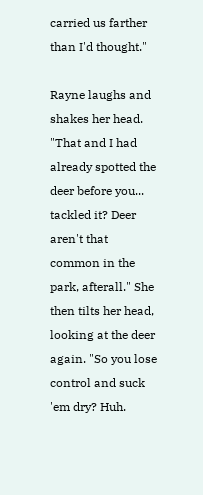carried us farther than I'd thought."

Rayne laughs and shakes her head. "That and I had already spotted the deer before you... tackled it? Deer aren't that common in the park, afterall." She then tilts her head, looking at the deer again. "So you lose control and suck 'em dry? Huh.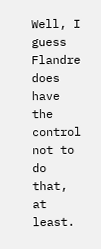Well, I guess Flandre does have the control not to do that, at least.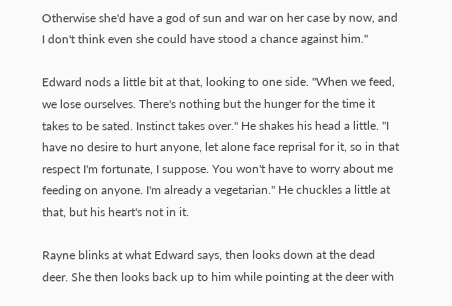Otherwise she'd have a god of sun and war on her case by now, and I don't think even she could have stood a chance against him."

Edward nods a little bit at that, looking to one side. "When we feed, we lose ourselves. There's nothing but the hunger for the time it takes to be sated. Instinct takes over." He shakes his head a little. "I have no desire to hurt anyone, let alone face reprisal for it, so in that respect I'm fortunate, I suppose. You won't have to worry about me feeding on anyone. I'm already a vegetarian." He chuckles a little at that, but his heart's not in it.

Rayne blinks at what Edward says, then looks down at the dead deer. She then looks back up to him while pointing at the deer with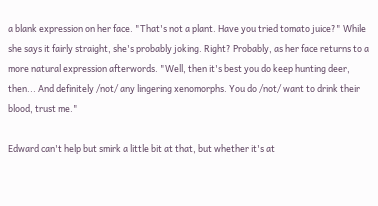a blank expression on her face. "That's not a plant. Have you tried tomato juice?" While she says it fairly straight, she's probably joking. Right? Probably, as her face returns to a more natural expression afterwords. "Well, then it's best you do keep hunting deer, then... And definitely /not/ any lingering xenomorphs. You do /not/ want to drink their blood, trust me."

Edward can't help but smirk a little bit at that, but whether it's at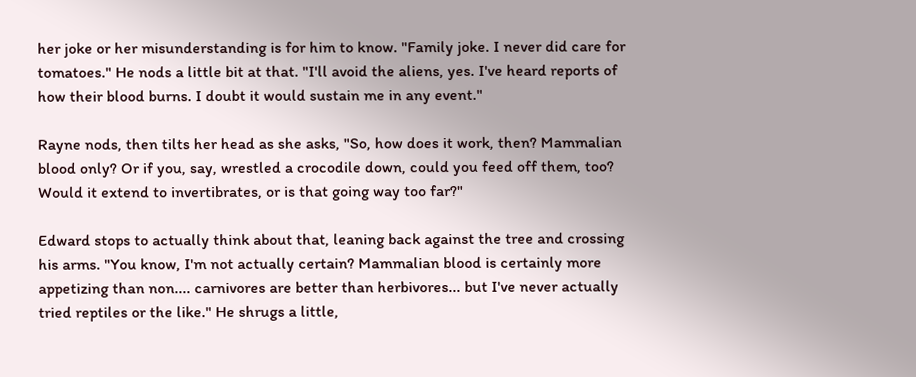her joke or her misunderstanding is for him to know. "Family joke. I never did care for tomatoes." He nods a little bit at that. "I'll avoid the aliens, yes. I've heard reports of how their blood burns. I doubt it would sustain me in any event."

Rayne nods, then tilts her head as she asks, "So, how does it work, then? Mammalian blood only? Or if you, say, wrestled a crocodile down, could you feed off them, too? Would it extend to invertibrates, or is that going way too far?"

Edward stops to actually think about that, leaning back against the tree and crossing his arms. "You know, I'm not actually certain? Mammalian blood is certainly more appetizing than non.... carnivores are better than herbivores... but I've never actually tried reptiles or the like." He shrugs a little,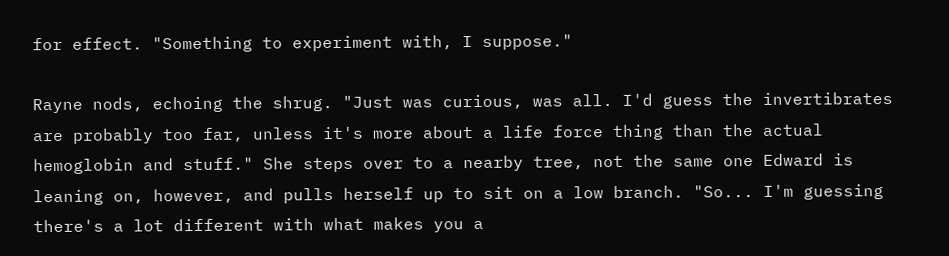for effect. "Something to experiment with, I suppose."

Rayne nods, echoing the shrug. "Just was curious, was all. I'd guess the invertibrates are probably too far, unless it's more about a life force thing than the actual hemoglobin and stuff." She steps over to a nearby tree, not the same one Edward is leaning on, however, and pulls herself up to sit on a low branch. "So... I'm guessing there's a lot different with what makes you a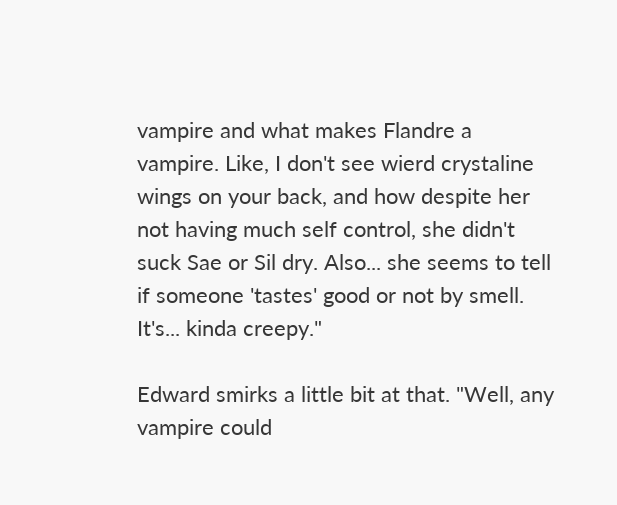vampire and what makes Flandre a vampire. Like, I don't see wierd crystaline wings on your back, and how despite her not having much self control, she didn't suck Sae or Sil dry. Also... she seems to tell if someone 'tastes' good or not by smell. It's... kinda creepy."

Edward smirks a little bit at that. "Well, any vampire could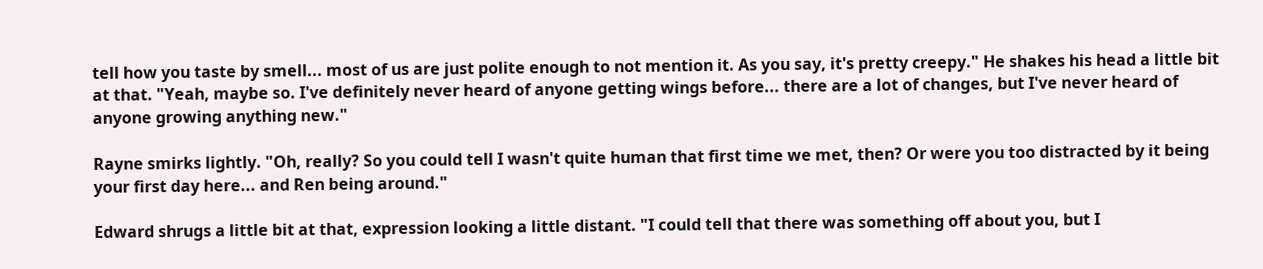tell how you taste by smell... most of us are just polite enough to not mention it. As you say, it's pretty creepy." He shakes his head a little bit at that. "Yeah, maybe so. I've definitely never heard of anyone getting wings before... there are a lot of changes, but I've never heard of anyone growing anything new."

Rayne smirks lightly. "Oh, really? So you could tell I wasn't quite human that first time we met, then? Or were you too distracted by it being your first day here... and Ren being around."

Edward shrugs a little bit at that, expression looking a little distant. "I could tell that there was something off about you, but I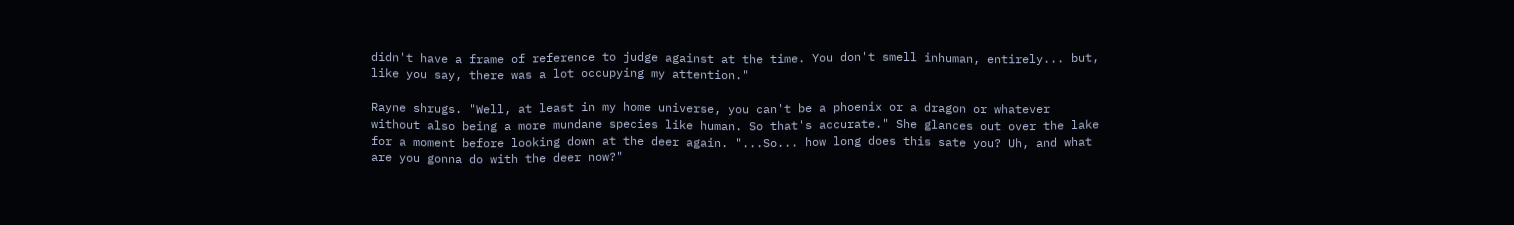didn't have a frame of reference to judge against at the time. You don't smell inhuman, entirely... but, like you say, there was a lot occupying my attention."

Rayne shrugs. "Well, at least in my home universe, you can't be a phoenix or a dragon or whatever without also being a more mundane species like human. So that's accurate." She glances out over the lake for a moment before looking down at the deer again. "...So... how long does this sate you? Uh, and what are you gonna do with the deer now?"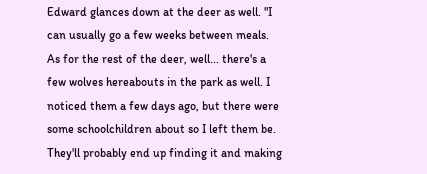Edward glances down at the deer as well. "I can usually go a few weeks between meals. As for the rest of the deer, well... there's a few wolves hereabouts in the park as well. I noticed them a few days ago, but there were some schoolchildren about so I left them be. They'll probably end up finding it and making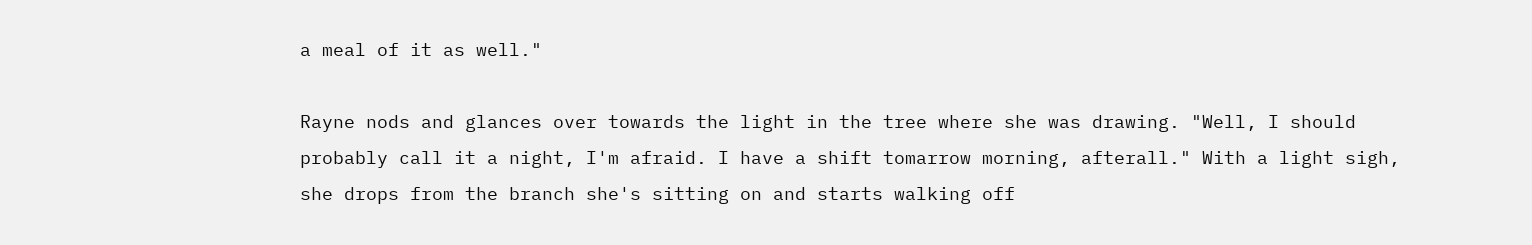a meal of it as well."

Rayne nods and glances over towards the light in the tree where she was drawing. "Well, I should probably call it a night, I'm afraid. I have a shift tomarrow morning, afterall." With a light sigh, she drops from the branch she's sitting on and starts walking off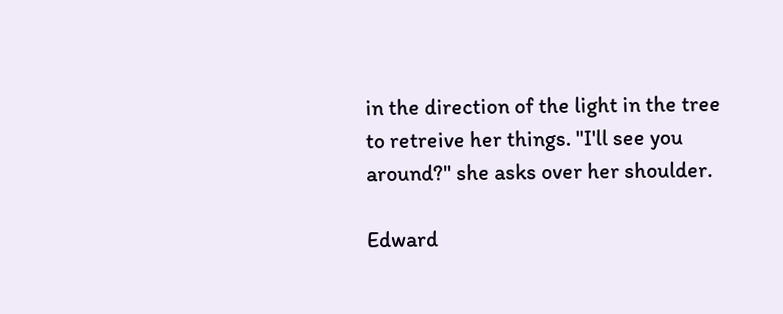in the direction of the light in the tree to retreive her things. "I'll see you around?" she asks over her shoulder.

Edward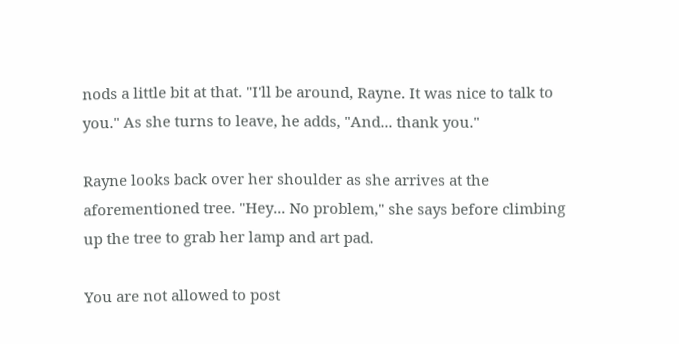nods a little bit at that. "I'll be around, Rayne. It was nice to talk to you." As she turns to leave, he adds, "And... thank you."

Rayne looks back over her shoulder as she arrives at the aforementioned tree. "Hey... No problem," she says before climbing up the tree to grab her lamp and art pad.

You are not allowed to post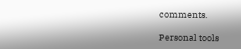comments.

Personal tools